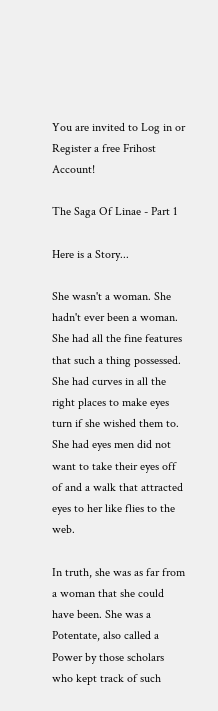You are invited to Log in or Register a free Frihost Account!

The Saga Of Linae - Part 1

Here is a Story...

She wasn't a woman. She hadn't ever been a woman. She had all the fine features that such a thing possessed. She had curves in all the right places to make eyes turn if she wished them to. She had eyes men did not want to take their eyes off of and a walk that attracted eyes to her like flies to the web.

In truth, she was as far from a woman that she could have been. She was a Potentate, also called a Power by those scholars who kept track of such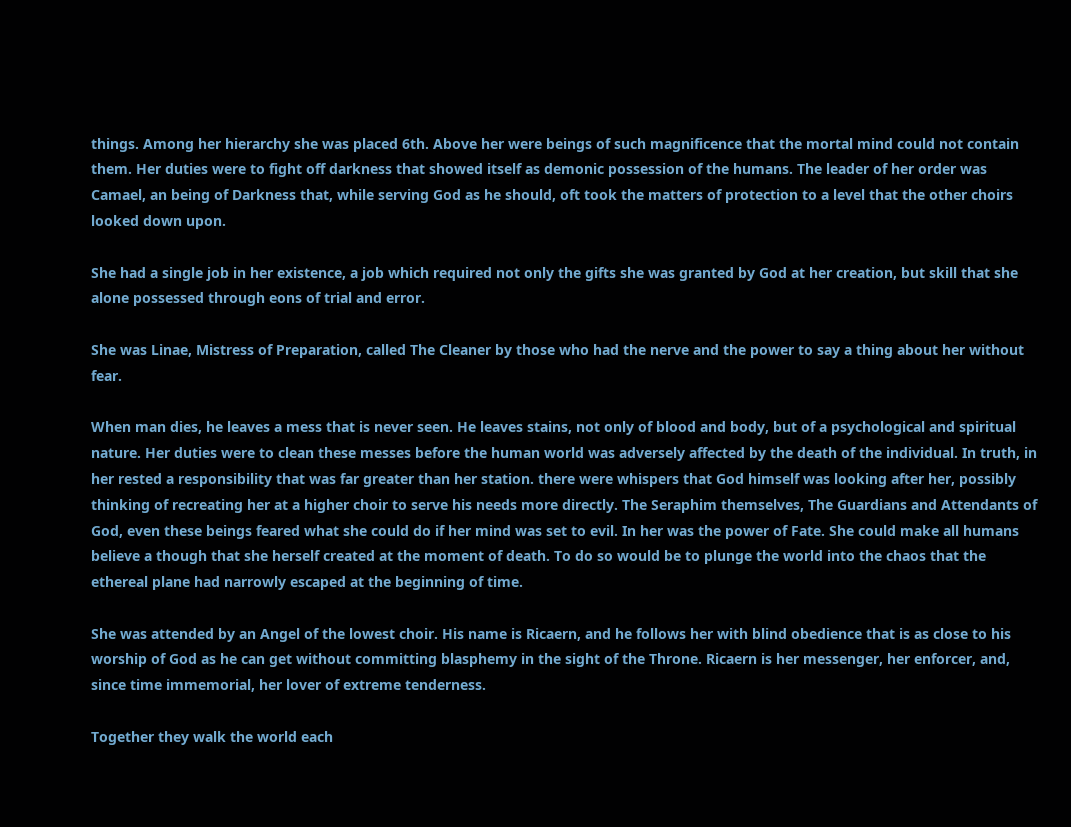things. Among her hierarchy she was placed 6th. Above her were beings of such magnificence that the mortal mind could not contain them. Her duties were to fight off darkness that showed itself as demonic possession of the humans. The leader of her order was Camael, an being of Darkness that, while serving God as he should, oft took the matters of protection to a level that the other choirs looked down upon.

She had a single job in her existence, a job which required not only the gifts she was granted by God at her creation, but skill that she alone possessed through eons of trial and error.

She was Linae, Mistress of Preparation, called The Cleaner by those who had the nerve and the power to say a thing about her without fear.

When man dies, he leaves a mess that is never seen. He leaves stains, not only of blood and body, but of a psychological and spiritual nature. Her duties were to clean these messes before the human world was adversely affected by the death of the individual. In truth, in her rested a responsibility that was far greater than her station. there were whispers that God himself was looking after her, possibly thinking of recreating her at a higher choir to serve his needs more directly. The Seraphim themselves, The Guardians and Attendants of God, even these beings feared what she could do if her mind was set to evil. In her was the power of Fate. She could make all humans believe a though that she herself created at the moment of death. To do so would be to plunge the world into the chaos that the ethereal plane had narrowly escaped at the beginning of time.

She was attended by an Angel of the lowest choir. His name is Ricaern, and he follows her with blind obedience that is as close to his worship of God as he can get without committing blasphemy in the sight of the Throne. Ricaern is her messenger, her enforcer, and, since time immemorial, her lover of extreme tenderness.

Together they walk the world each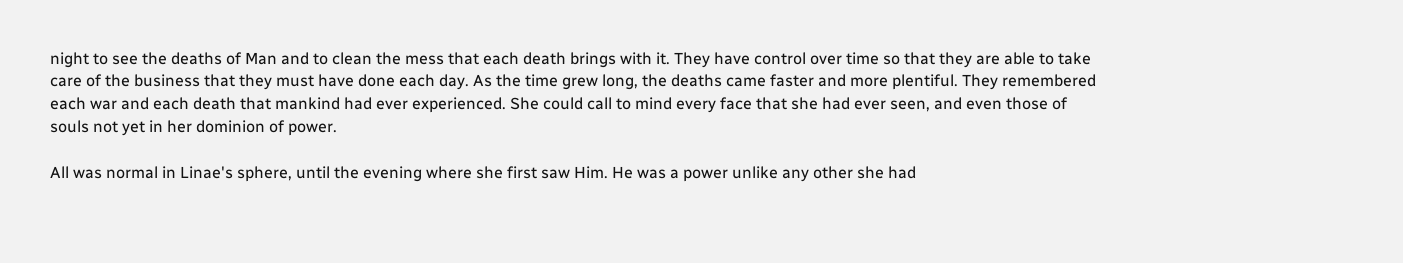night to see the deaths of Man and to clean the mess that each death brings with it. They have control over time so that they are able to take care of the business that they must have done each day. As the time grew long, the deaths came faster and more plentiful. They remembered each war and each death that mankind had ever experienced. She could call to mind every face that she had ever seen, and even those of souls not yet in her dominion of power.

All was normal in Linae's sphere, until the evening where she first saw Him. He was a power unlike any other she had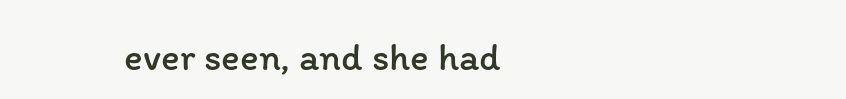ever seen, and she had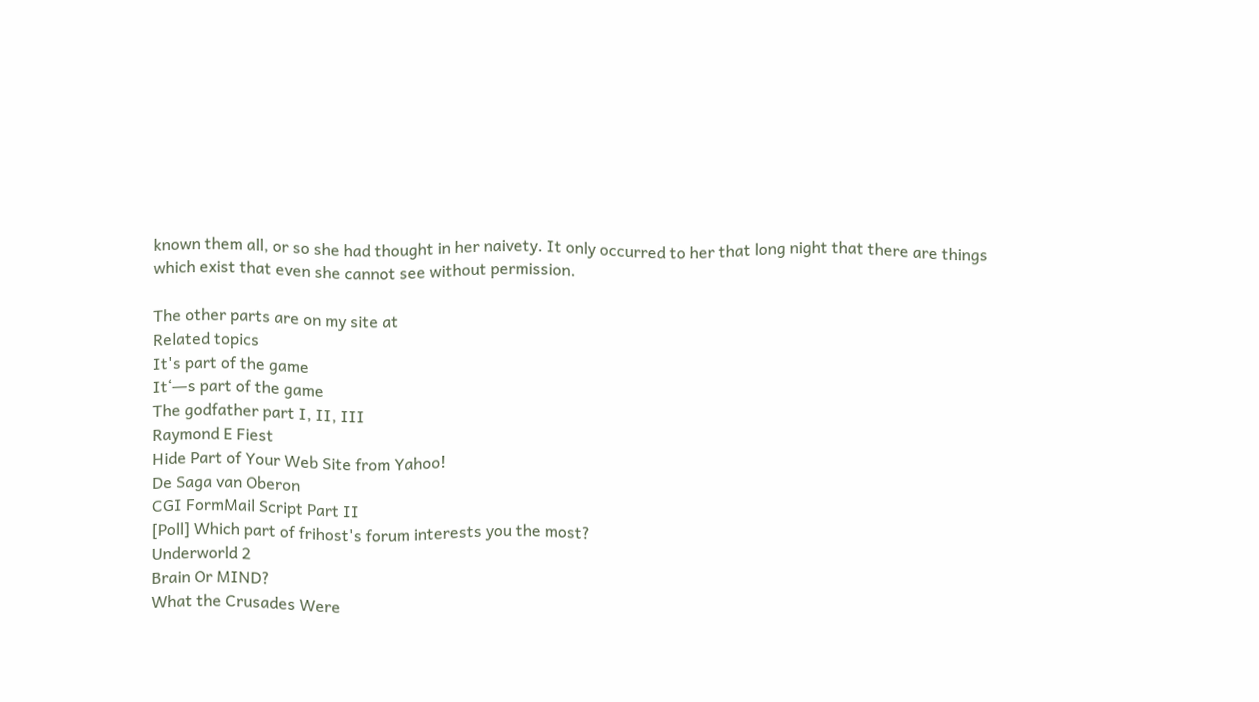known them all, or so she had thought in her naivety. It only occurred to her that long night that there are things which exist that even she cannot see without permission.

The other parts are on my site at
Related topics
It's part of the game
It‘―s part of the game
The godfather part I, II, III
Raymond E Fiest
Hide Part of Your Web Site from Yahoo!
De Saga van Oberon
CGI FormMail Script Part II
[Poll] Which part of frihost's forum interests you the most?
Underworld 2
Brain Or MIND?
What the Crusades Were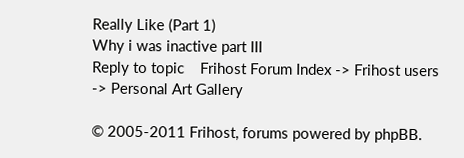Really Like (Part 1)
Why i was inactive part III
Reply to topic    Frihost Forum Index -> Frihost users -> Personal Art Gallery

© 2005-2011 Frihost, forums powered by phpBB.